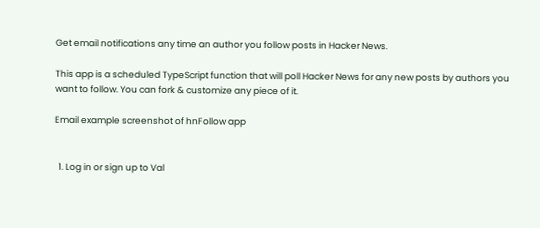Get email notifications any time an author you follow posts in Hacker News.

This app is a scheduled TypeScript function that will poll Hacker News for any new posts by authors you want to follow. You can fork & customize any piece of it.

Email example screenshot of hnFollow app


  1. Log in or sign up to Val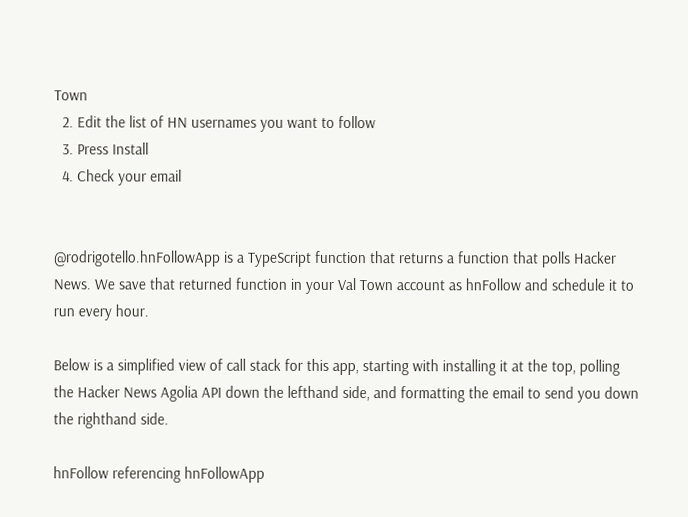Town
  2. Edit the list of HN usernames you want to follow
  3. Press Install
  4. Check your email


@rodrigotello.hnFollowApp is a TypeScript function that returns a function that polls Hacker News. We save that returned function in your Val Town account as hnFollow and schedule it to run every hour.

Below is a simplified view of call stack for this app, starting with installing it at the top, polling the Hacker News Agolia API down the lefthand side, and formatting the email to send you down the righthand side.

hnFollow referencing hnFollowApp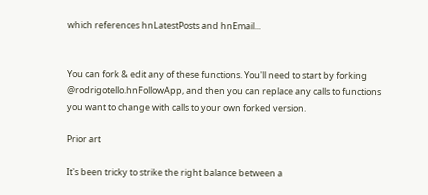which references hnLatestPosts and hnEmail...


You can fork & edit any of these functions. You'll need to start by forking @rodrigotello.hnFollowApp, and then you can replace any calls to functions you want to change with calls to your own forked version.

Prior art

It's been tricky to strike the right balance between a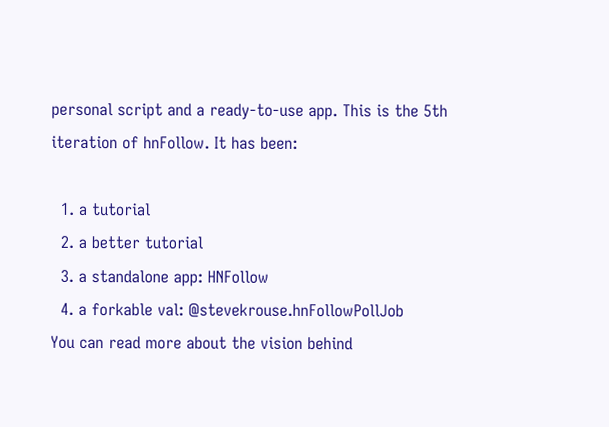personal script and a ready-to-use app. This is the 5th iteration of hnFollow. It has been:

  1. a tutorial
  2. a better tutorial
  3. a standalone app: HNFollow
  4. a forkable val: @stevekrouse.hnFollowPollJob
You can read more about the vision behind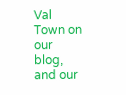Val Town on our blog, and our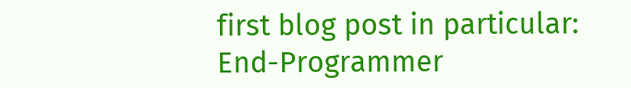first blog post in particular: End-Programmer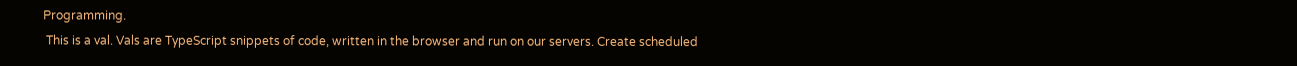Programming.
 This is a val. Vals are TypeScript snippets of code, written in the browser and run on our servers. Create scheduled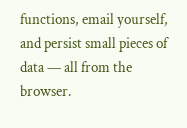functions, email yourself, and persist small pieces of data — all from the browser.